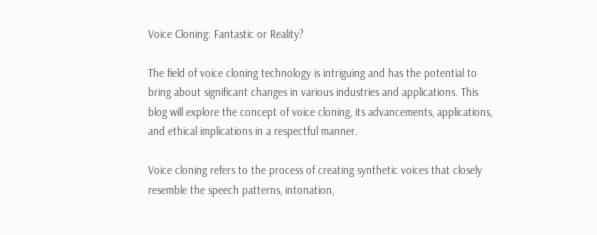Voice Cloning: Fantastic or Reality?

The field of voice cloning technology is intriguing and has the potential to bring about significant changes in various industries and applications. This blog will explore the concept of voice cloning, its advancements, applications, and ethical implications in a respectful manner.

Voice cloning refers to the process of creating synthetic voices that closely resemble the speech patterns, intonation,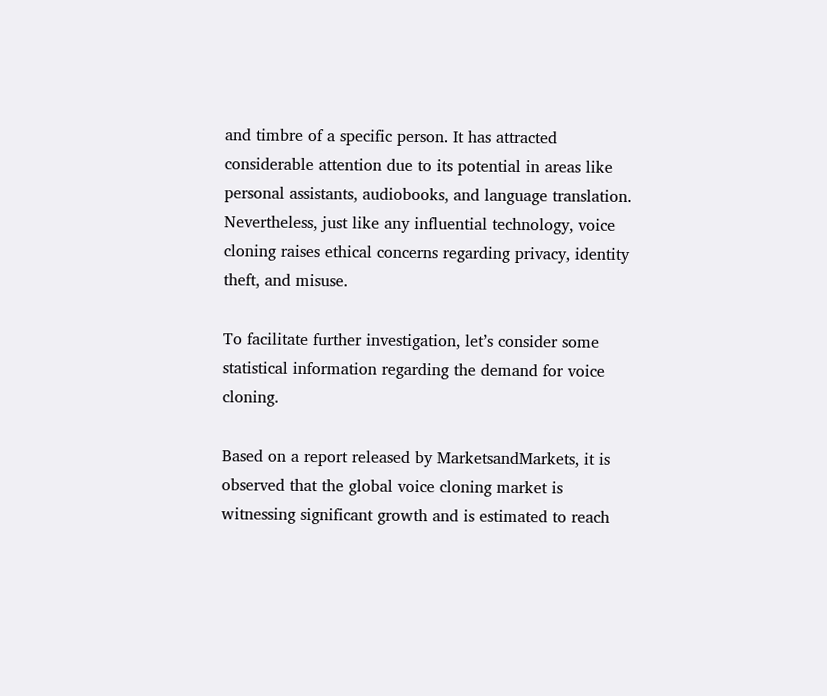and timbre of a specific person. It has attracted considerable attention due to its potential in areas like personal assistants, audiobooks, and language translation. Nevertheless, just like any influential technology, voice cloning raises ethical concerns regarding privacy, identity theft, and misuse.

To facilitate further investigation, let’s consider some statistical information regarding the demand for voice cloning.

Based on a report released by MarketsandMarkets, it is observed that the global voice cloning market is witnessing significant growth and is estimated to reach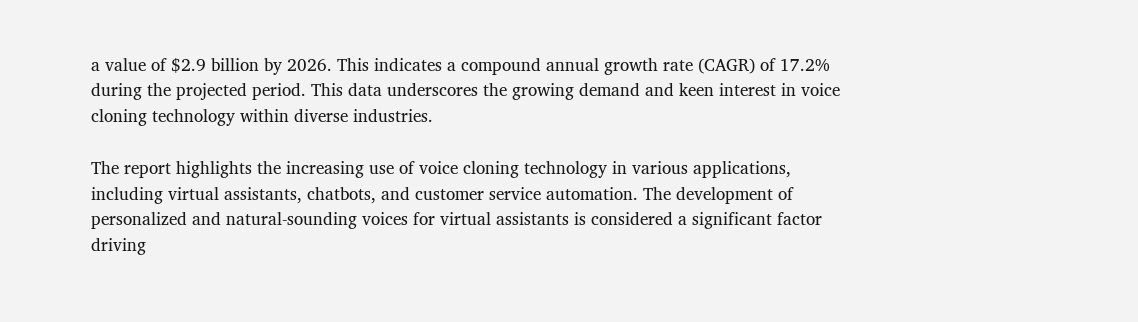a value of $2.9 billion by 2026. This indicates a compound annual growth rate (CAGR) of 17.2% during the projected period. This data underscores the growing demand and keen interest in voice cloning technology within diverse industries.

The report highlights the increasing use of voice cloning technology in various applications, including virtual assistants, chatbots, and customer service automation. The development of personalized and natural-sounding voices for virtual assistants is considered a significant factor driving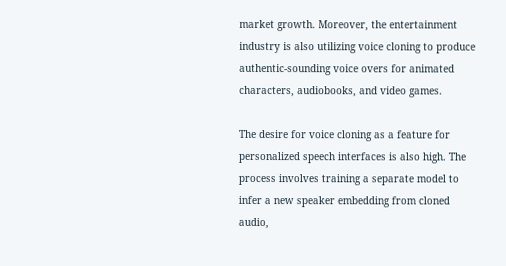market growth. Moreover, the entertainment industry is also utilizing voice cloning to produce authentic-sounding voice overs for animated characters, audiobooks, and video games.

The desire for voice cloning as a feature for personalized speech interfaces is also high. The process involves training a separate model to infer a new speaker embedding from cloned audio,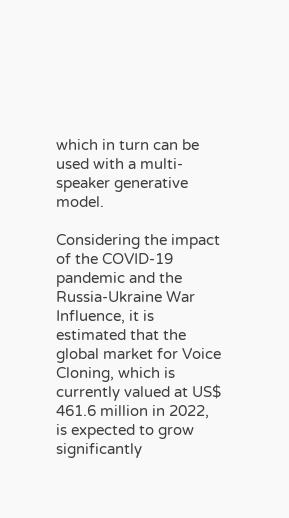which in turn can be used with a multi-speaker generative model.

Considering the impact of the COVID-19 pandemic and the Russia-Ukraine War Influence, it is estimated that the global market for Voice Cloning, which is currently valued at US$ 461.6 million in 2022, is expected to grow significantly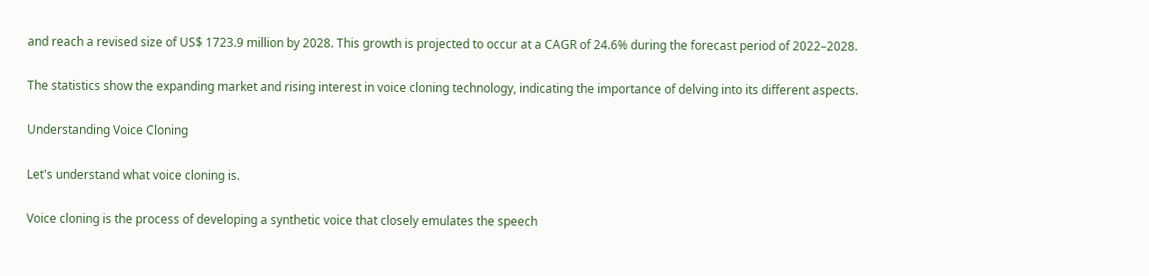and reach a revised size of US$ 1723.9 million by 2028. This growth is projected to occur at a CAGR of 24.6% during the forecast period of 2022–2028.

The statistics show the expanding market and rising interest in voice cloning technology, indicating the importance of delving into its different aspects.

Understanding Voice Cloning

Let's understand what voice cloning is.

Voice cloning is the process of developing a synthetic voice that closely emulates the speech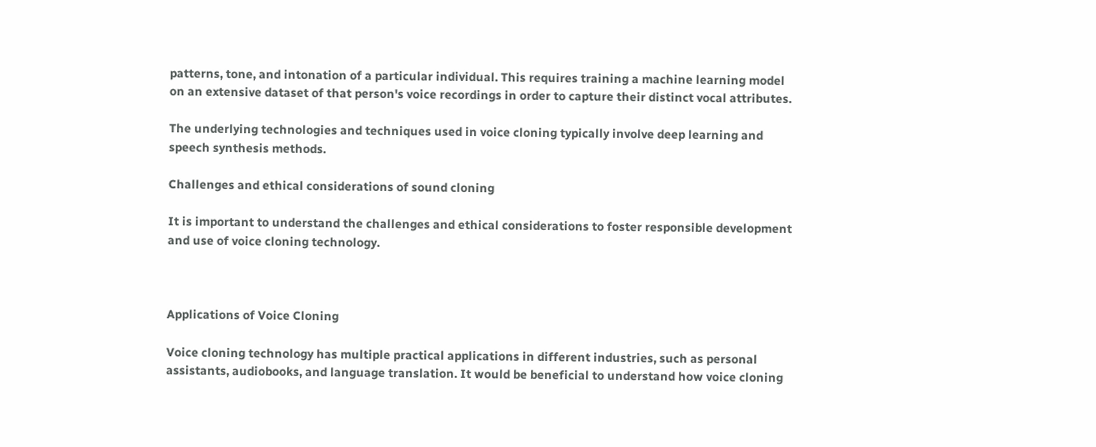patterns, tone, and intonation of a particular individual. This requires training a machine learning model on an extensive dataset of that person's voice recordings in order to capture their distinct vocal attributes.

The underlying technologies and techniques used in voice cloning typically involve deep learning and speech synthesis methods.

Challenges and ethical considerations of sound cloning

It is important to understand the challenges and ethical considerations to foster responsible development and use of voice cloning technology.



Applications of Voice Cloning

Voice cloning technology has multiple practical applications in different industries, such as personal assistants, audiobooks, and language translation. It would be beneficial to understand how voice cloning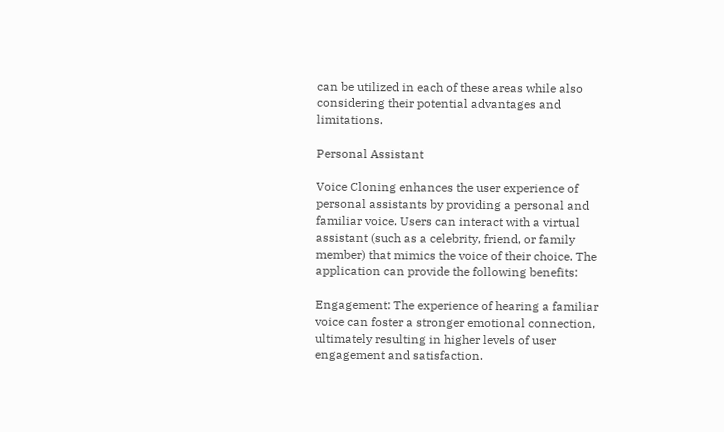can be utilized in each of these areas while also considering their potential advantages and limitations.

Personal Assistant

Voice Cloning enhances the user experience of personal assistants by providing a personal and familiar voice. Users can interact with a virtual assistant (such as a celebrity, friend, or family member) that mimics the voice of their choice. The application can provide the following benefits:

Engagement: The experience of hearing a familiar voice can foster a stronger emotional connection, ultimately resulting in higher levels of user engagement and satisfaction.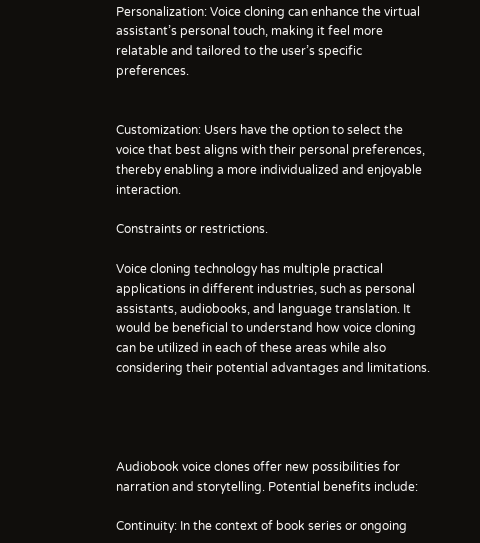Personalization: Voice cloning can enhance the virtual assistant’s personal touch, making it feel more relatable and tailored to the user’s specific preferences.


Customization: Users have the option to select the voice that best aligns with their personal preferences, thereby enabling a more individualized and enjoyable interaction.

Constraints or restrictions.

Voice cloning technology has multiple practical applications in different industries, such as personal assistants, audiobooks, and language translation. It would be beneficial to understand how voice cloning can be utilized in each of these areas while also considering their potential advantages and limitations.




Audiobook voice clones offer new possibilities for narration and storytelling. Potential benefits include:

Continuity: In the context of book series or ongoing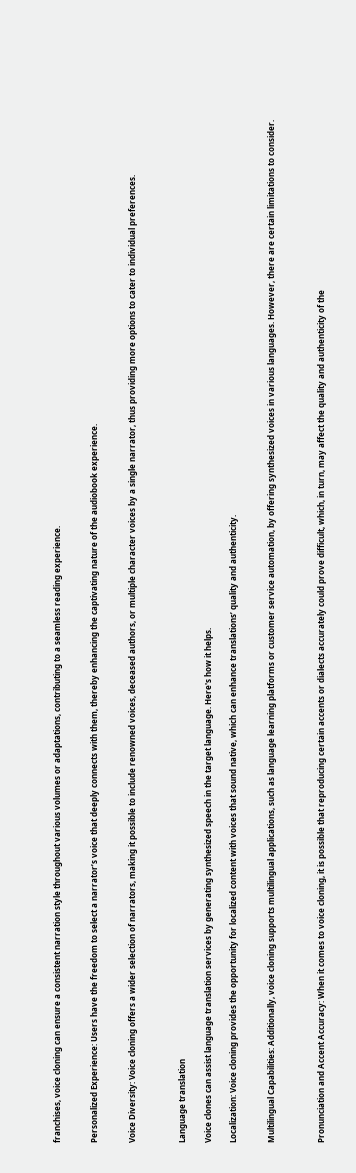franchises, voice cloning can ensure a consistent narration style throughout various volumes or adaptations, contributing to a seamless reading experience.


Personalized Experience: Users have the freedom to select a narrator’s voice that deeply connects with them, thereby enhancing the captivating nature of the audiobook experience.


Voice Diversity: Voice cloning offers a wider selection of narrators, making it possible to include renowned voices, deceased authors, or multiple character voices by a single narrator, thus providing more options to cater to individual preferences.



Language translation

Voice clones can assist language translation services by generating synthesized speech in the target language. Here's how it helps.

Localization: Voice cloning provides the opportunity for localized content with voices that sound native, which can enhance translations’ quality and authenticity.


Multilingual Capabilities: Additionally, voice cloning supports multilingual applications, such as language learning platforms or customer service automation, by offering synthesized voices in various languages. However, there are certain limitations to consider.



Pronunciation and Accent Accuracy: When it comes to voice cloning, it is possible that reproducing certain accents or dialects accurately could prove difficult, which, in turn, may affect the quality and authenticity of the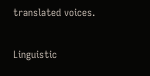translated voices.


Linguistic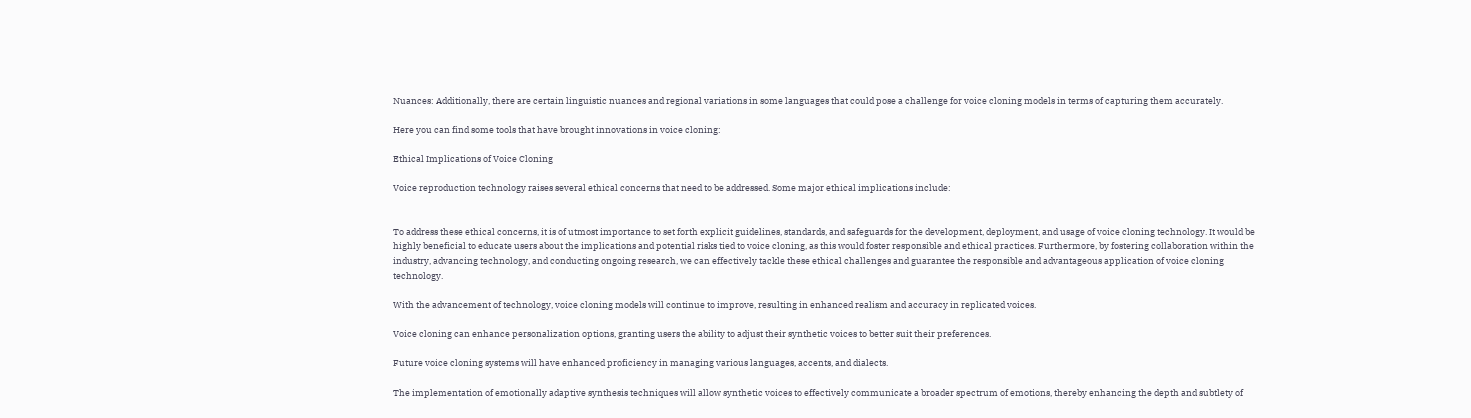Nuances: Additionally, there are certain linguistic nuances and regional variations in some languages that could pose a challenge for voice cloning models in terms of capturing them accurately.

Here you can find some tools that have brought innovations in voice cloning:

Ethical Implications of Voice Cloning

Voice reproduction technology raises several ethical concerns that need to be addressed. Some major ethical implications include:


To address these ethical concerns, it is of utmost importance to set forth explicit guidelines, standards, and safeguards for the development, deployment, and usage of voice cloning technology. It would be highly beneficial to educate users about the implications and potential risks tied to voice cloning, as this would foster responsible and ethical practices. Furthermore, by fostering collaboration within the industry, advancing technology, and conducting ongoing research, we can effectively tackle these ethical challenges and guarantee the responsible and advantageous application of voice cloning technology.

With the advancement of technology, voice cloning models will continue to improve, resulting in enhanced realism and accuracy in replicated voices.

Voice cloning can enhance personalization options, granting users the ability to adjust their synthetic voices to better suit their preferences.

Future voice cloning systems will have enhanced proficiency in managing various languages, accents, and dialects.

The implementation of emotionally adaptive synthesis techniques will allow synthetic voices to effectively communicate a broader spectrum of emotions, thereby enhancing the depth and subtlety of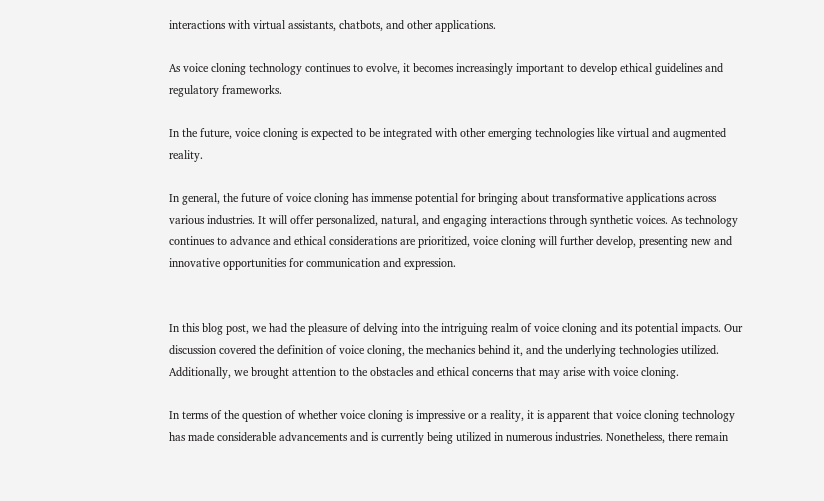interactions with virtual assistants, chatbots, and other applications.

As voice cloning technology continues to evolve, it becomes increasingly important to develop ethical guidelines and regulatory frameworks.

In the future, voice cloning is expected to be integrated with other emerging technologies like virtual and augmented reality.

In general, the future of voice cloning has immense potential for bringing about transformative applications across various industries. It will offer personalized, natural, and engaging interactions through synthetic voices. As technology continues to advance and ethical considerations are prioritized, voice cloning will further develop, presenting new and innovative opportunities for communication and expression.


In this blog post, we had the pleasure of delving into the intriguing realm of voice cloning and its potential impacts. Our discussion covered the definition of voice cloning, the mechanics behind it, and the underlying technologies utilized. Additionally, we brought attention to the obstacles and ethical concerns that may arise with voice cloning.

In terms of the question of whether voice cloning is impressive or a reality, it is apparent that voice cloning technology has made considerable advancements and is currently being utilized in numerous industries. Nonetheless, there remain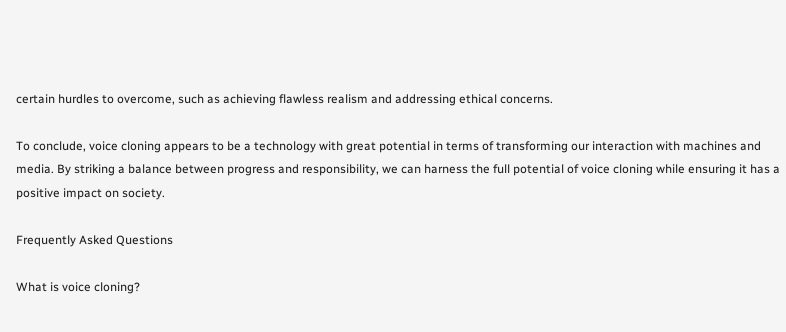certain hurdles to overcome, such as achieving flawless realism and addressing ethical concerns.

To conclude, voice cloning appears to be a technology with great potential in terms of transforming our interaction with machines and media. By striking a balance between progress and responsibility, we can harness the full potential of voice cloning while ensuring it has a positive impact on society.

Frequently Asked Questions

What is voice cloning?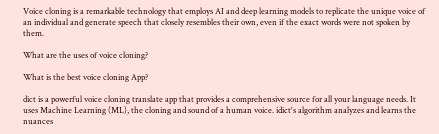Voice cloning is a remarkable technology that employs AI and deep learning models to replicate the unique voice of an individual and generate speech that closely resembles their own, even if the exact words were not spoken by them.

What are the uses of voice cloning?

What is the best voice cloning App?

dict is a powerful voice cloning translate app that provides a comprehensive source for all your language needs. It uses Machine Learning (ML), the cloning and sound of a human voice. idict's algorithm analyzes and learns the nuances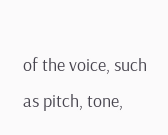of the voice, such as pitch, tone,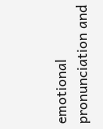emotional pronunciation and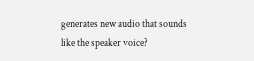generates new audio that sounds like the speaker voice?